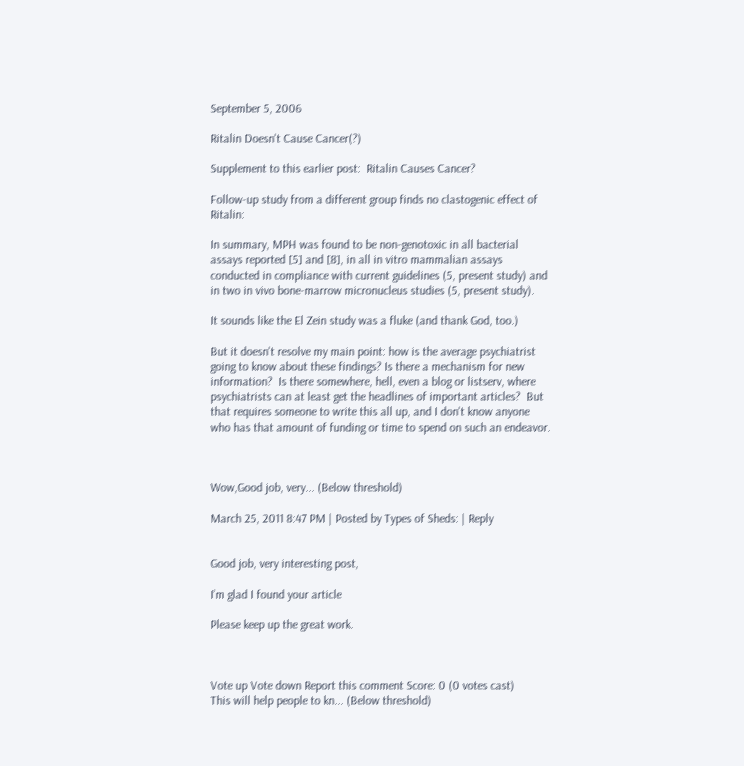September 5, 2006

Ritalin Doesn't Cause Cancer(?)

Supplement to this earlier post:  Ritalin Causes Cancer?

Follow-up study from a different group finds no clastogenic effect of Ritalin:

In summary, MPH was found to be non-genotoxic in all bacterial assays reported [5] and [8], in all in vitro mammalian assays conducted in compliance with current guidelines (5, present study) and in two in vivo bone-marrow micronucleus studies (5, present study).

It sounds like the El Zein study was a fluke (and thank God, too.)

But it doesn't resolve my main point: how is the average psychiatrist going to know about these findings? Is there a mechanism for new information?  Is there somewhere, hell, even a blog or listserv, where psychiatrists can at least get the headlines of important articles?  But that requires someone to write this all up, and I don't know anyone who has that amount of funding or time to spend on such an endeavor.



Wow,Good job, very... (Below threshold)

March 25, 2011 8:47 PM | Posted by Types of Sheds: | Reply


Good job, very interesting post,

I’m glad I found your article

Please keep up the great work.



Vote up Vote down Report this comment Score: 0 (0 votes cast)
This will help people to kn... (Below threshold)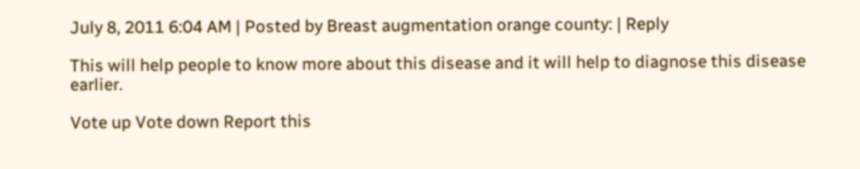July 8, 2011 6:04 AM | Posted by Breast augmentation orange county: | Reply

This will help people to know more about this disease and it will help to diagnose this disease earlier.

Vote up Vote down Report this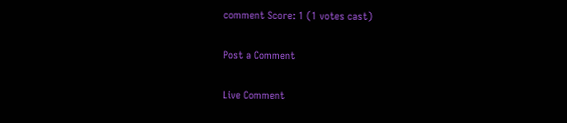comment Score: 1 (1 votes cast)

Post a Comment

Live Comment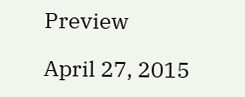Preview

April 27, 2015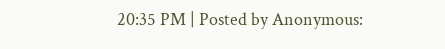20:35 PM | Posted by Anonymous: